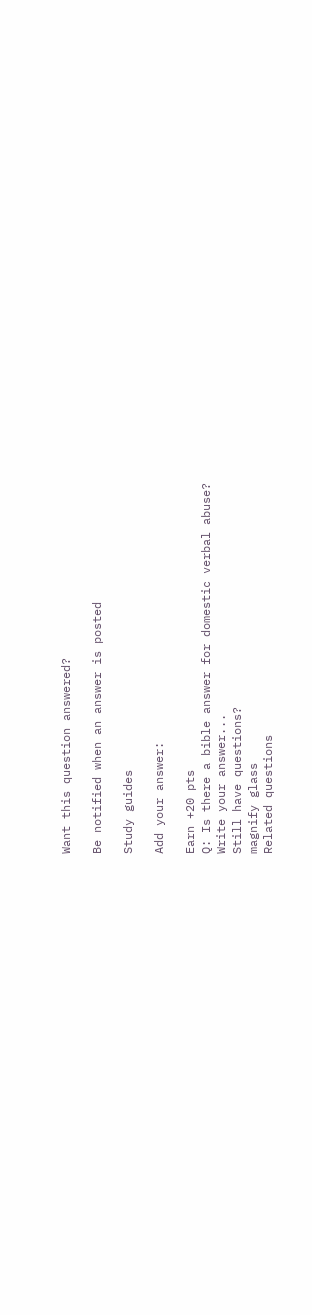Want this question answered?

Be notified when an answer is posted

Study guides

Add your answer:

Earn +20 pts
Q: Is there a bible answer for domestic verbal abuse?
Write your answer...
Still have questions?
magnify glass
Related questions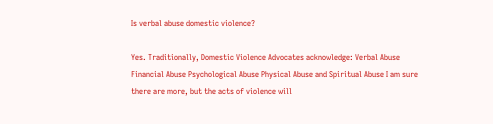Is verbal abuse domestic violence?

Yes. Traditionally, Domestic Violence Advocates acknowledge: Verbal Abuse Financial Abuse Psychological Abuse Physical Abuse and Spiritual Abuse I am sure there are more, but the acts of violence will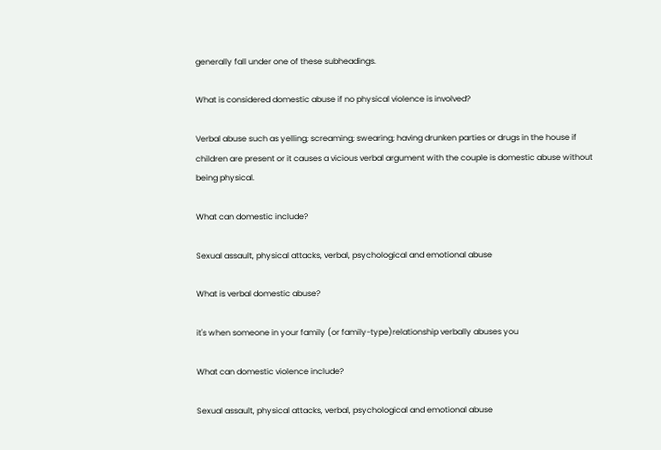generally fall under one of these subheadings.

What is considered domestic abuse if no physical violence is involved?

Verbal abuse such as yelling; screaming; swearing; having drunken parties or drugs in the house if children are present or it causes a vicious verbal argument with the couple is domestic abuse without being physical.

What can domestic include?

Sexual assault, physical attacks, verbal, psychological and emotional abuse

What is verbal domestic abuse?

it's when someone in your family (or family-type)relationship verbally abuses you

What can domestic violence include?

Sexual assault, physical attacks, verbal, psychological and emotional abuse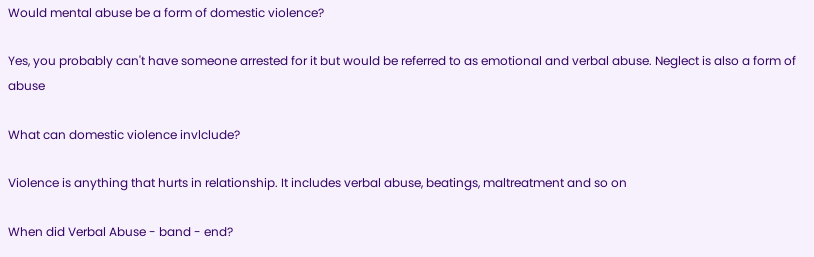Would mental abuse be a form of domestic violence?

Yes, you probably can't have someone arrested for it but would be referred to as emotional and verbal abuse. Neglect is also a form of abuse

What can domestic violence invlclude?

Violence is anything that hurts in relationship. It includes verbal abuse, beatings, maltreatment and so on

When did Verbal Abuse - band - end?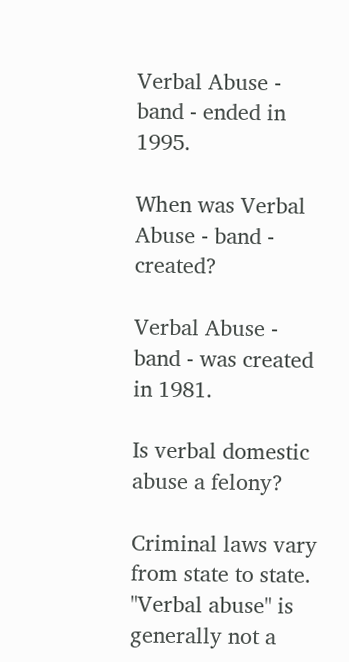Verbal Abuse - band - ended in 1995.

When was Verbal Abuse - band - created?

Verbal Abuse - band - was created in 1981.

Is verbal domestic abuse a felony?

Criminal laws vary from state to state. "Verbal abuse" is generally not a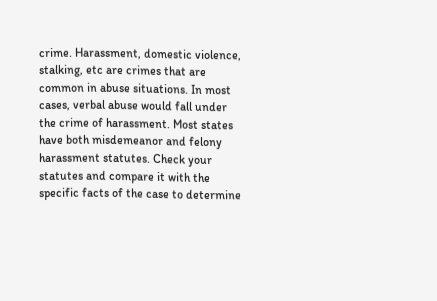crime. Harassment, domestic violence, stalking, etc are crimes that are common in abuse situations. In most cases, verbal abuse would fall under the crime of harassment. Most states have both misdemeanor and felony harassment statutes. Check your statutes and compare it with the specific facts of the case to determine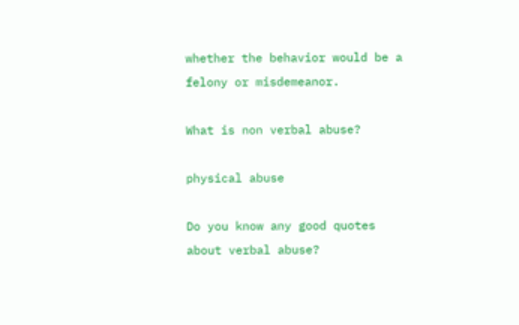whether the behavior would be a felony or misdemeanor.

What is non verbal abuse?

physical abuse

Do you know any good quotes about verbal abuse?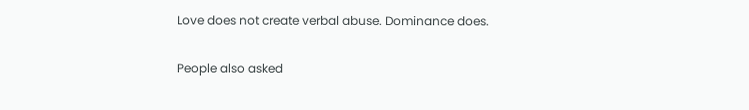Love does not create verbal abuse. Dominance does.

People also asked